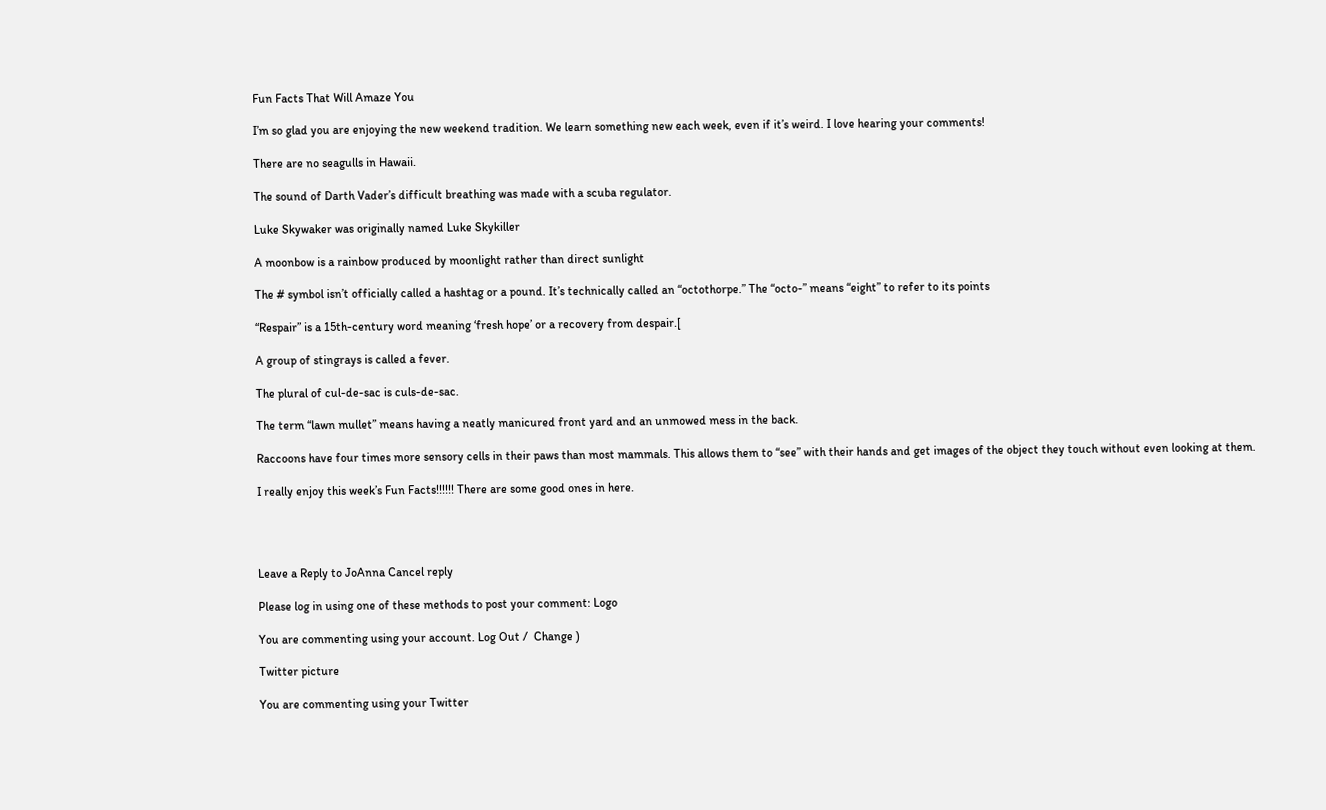Fun Facts That Will Amaze You

I’m so glad you are enjoying the new weekend tradition. We learn something new each week, even if it’s weird. I love hearing your comments!

There are no seagulls in Hawaii.

The sound of Darth Vader’s difficult breathing was made with a scuba regulator.

Luke Skywaker was originally named Luke Skykiller

A moonbow is a rainbow produced by moonlight rather than direct sunlight

The # symbol isn’t officially called a hashtag or a pound. It’s technically called an “octothorpe.” The “octo-” means “eight” to refer to its points

“Respair” is a 15th-century word meaning ‘fresh hope’ or a recovery from despair.[

A group of stingrays is called a fever.

The plural of cul-de-sac is culs-de-sac.

The term “lawn mullet” means having a neatly manicured front yard and an unmowed mess in the back.

Raccoons have four times more sensory cells in their paws than most mammals. This allows them to “see” with their hands and get images of the object they touch without even looking at them.

I really enjoy this week’s Fun Facts!!!!!! There are some good ones in here.




Leave a Reply to JoAnna Cancel reply

Please log in using one of these methods to post your comment: Logo

You are commenting using your account. Log Out /  Change )

Twitter picture

You are commenting using your Twitter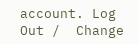account. Log Out /  Change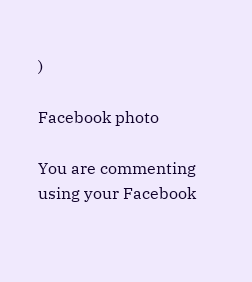)

Facebook photo

You are commenting using your Facebook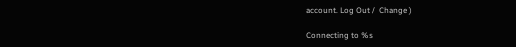account. Log Out /  Change )

Connecting to %s